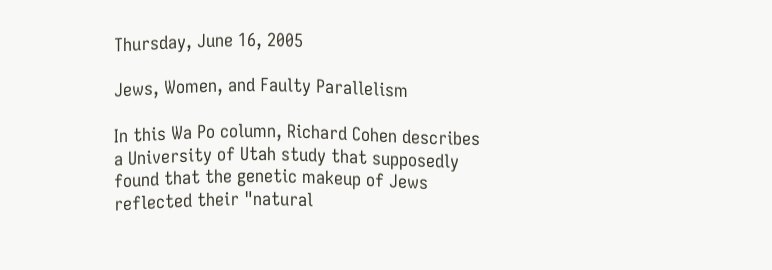Thursday, June 16, 2005

Jews, Women, and Faulty Parallelism

In this Wa Po column, Richard Cohen describes a University of Utah study that supposedly found that the genetic makeup of Jews reflected their "natural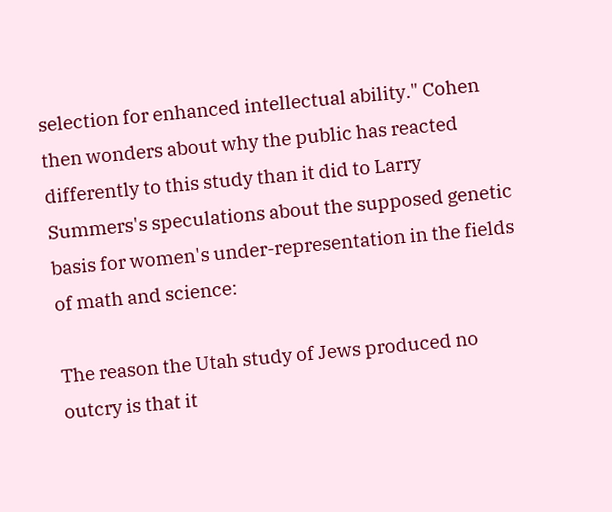selection for enhanced intellectual ability." Cohen then wonders about why the public has reacted differently to this study than it did to Larry Summers's speculations about the supposed genetic basis for women's under-representation in the fields of math and science:

The reason the Utah study of Jews produced no outcry is that it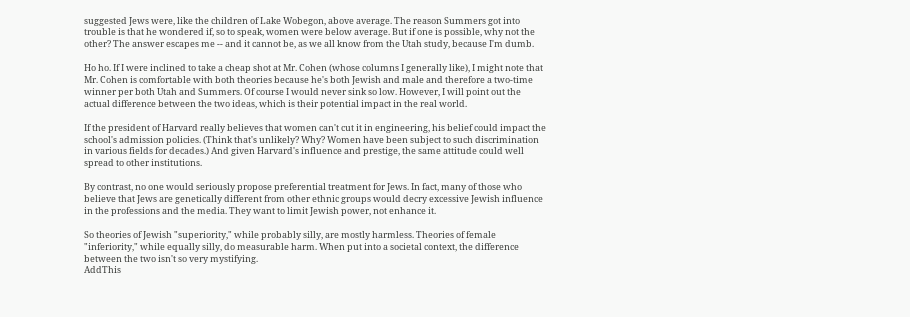suggested Jews were, like the children of Lake Wobegon, above average. The reason Summers got into trouble is that he wondered if, so to speak, women were below average. But if one is possible, why not the other? The answer escapes me -- and it cannot be, as we all know from the Utah study, because I'm dumb.

Ho ho. If I were inclined to take a cheap shot at Mr. Cohen (whose columns I generally like), I might note that Mr. Cohen is comfortable with both theories because he's both Jewish and male and therefore a two-time winner per both Utah and Summers. Of course I would never sink so low. However, I will point out the actual difference between the two ideas, which is their potential impact in the real world.

If the president of Harvard really believes that women can't cut it in engineering, his belief could impact the school's admission policies. (Think that's unlikely? Why? Women have been subject to such discrimination in various fields for decades.) And given Harvard's influence and prestige, the same attitude could well spread to other institutions.

By contrast, no one would seriously propose preferential treatment for Jews. In fact, many of those who believe that Jews are genetically different from other ethnic groups would decry excessive Jewish influence in the professions and the media. They want to limit Jewish power, not enhance it.

So theories of Jewish "superiority," while probably silly, are mostly harmless. Theories of female "inferiority," while equally silly, do measurable harm. When put into a societal context, the difference between the two isn't so very mystifying.
AddThis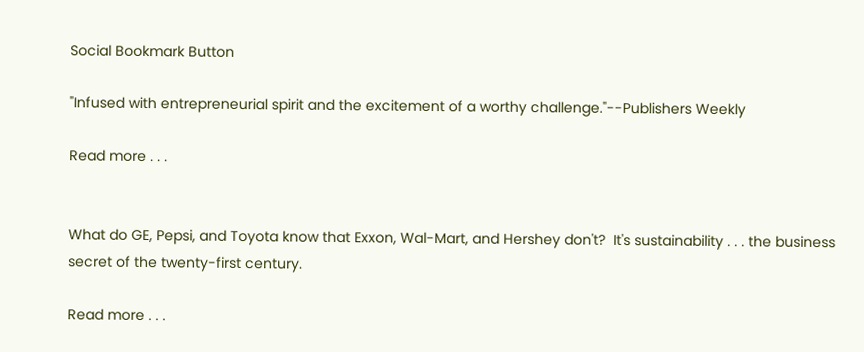Social Bookmark Button

"Infused with entrepreneurial spirit and the excitement of a worthy challenge."--Publishers Weekly

Read more . . .


What do GE, Pepsi, and Toyota know that Exxon, Wal-Mart, and Hershey don't?  It's sustainability . . . the business secret of the twenty-first century.

Read more . . .